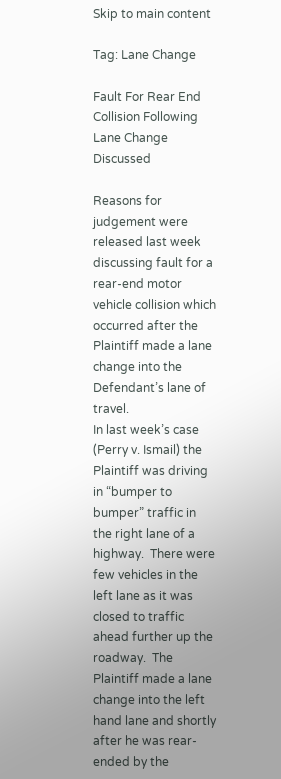Skip to main content

Tag: Lane Change

Fault For Rear End Collision Following Lane Change Discussed

Reasons for judgement were released last week discussing fault for a rear-end motor vehicle collision which occurred after the Plaintiff made a lane change into the Defendant’s lane of travel.
In last week’s case (Perry v. Ismail) the Plaintiff was driving in “bumper to bumper” traffic in the right lane of a highway.  There were few vehicles in the left lane as it was closed to traffic ahead further up the roadway.  The Plaintiff made a lane change into the left hand lane and shortly after he was rear-ended by the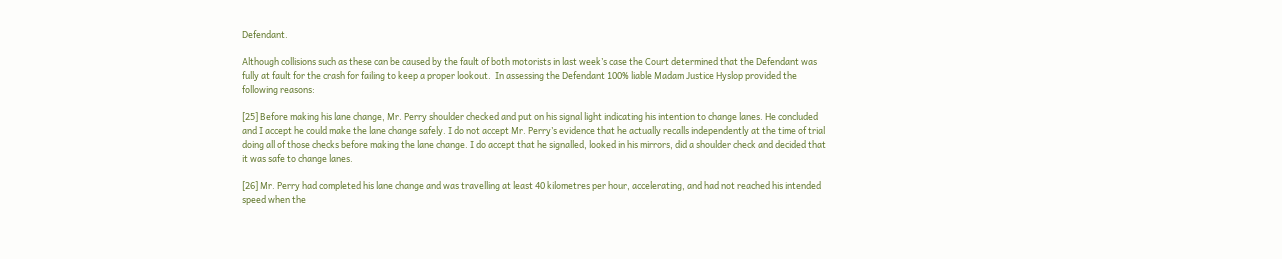Defendant.

Although collisions such as these can be caused by the fault of both motorists in last week’s case the Court determined that the Defendant was fully at fault for the crash for failing to keep a proper lookout.  In assessing the Defendant 100% liable Madam Justice Hyslop provided the following reasons:

[25] Before making his lane change, Mr. Perry shoulder checked and put on his signal light indicating his intention to change lanes. He concluded and I accept he could make the lane change safely. I do not accept Mr. Perry’s evidence that he actually recalls independently at the time of trial doing all of those checks before making the lane change. I do accept that he signalled, looked in his mirrors, did a shoulder check and decided that it was safe to change lanes.

[26] Mr. Perry had completed his lane change and was travelling at least 40 kilometres per hour, accelerating, and had not reached his intended speed when the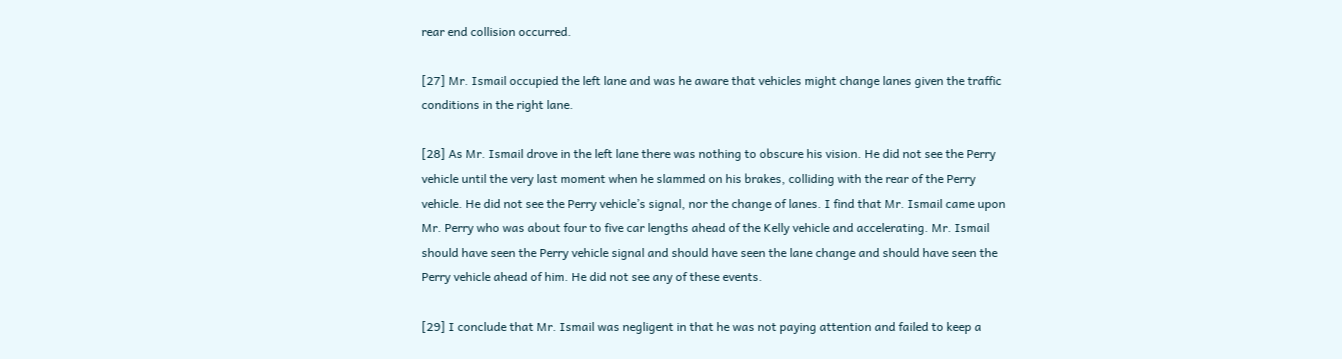rear end collision occurred.

[27] Mr. Ismail occupied the left lane and was he aware that vehicles might change lanes given the traffic conditions in the right lane.

[28] As Mr. Ismail drove in the left lane there was nothing to obscure his vision. He did not see the Perry vehicle until the very last moment when he slammed on his brakes, colliding with the rear of the Perry vehicle. He did not see the Perry vehicle’s signal, nor the change of lanes. I find that Mr. Ismail came upon Mr. Perry who was about four to five car lengths ahead of the Kelly vehicle and accelerating. Mr. Ismail should have seen the Perry vehicle signal and should have seen the lane change and should have seen the Perry vehicle ahead of him. He did not see any of these events.

[29] I conclude that Mr. Ismail was negligent in that he was not paying attention and failed to keep a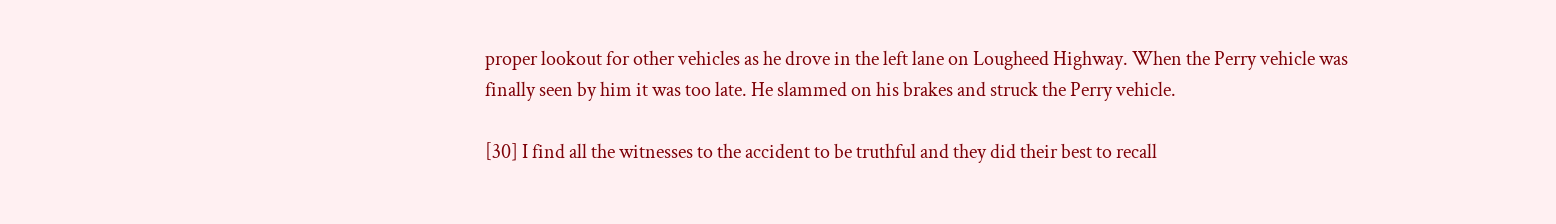proper lookout for other vehicles as he drove in the left lane on Lougheed Highway. When the Perry vehicle was finally seen by him it was too late. He slammed on his brakes and struck the Perry vehicle.

[30] I find all the witnesses to the accident to be truthful and they did their best to recall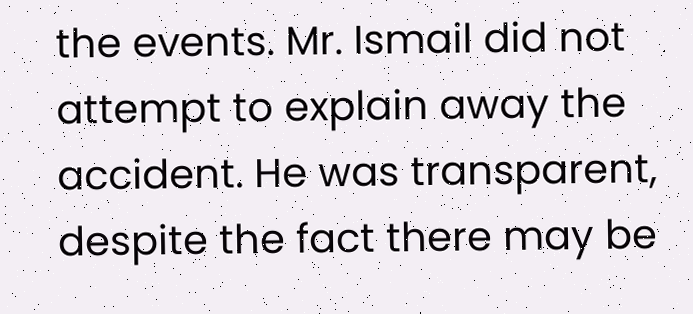the events. Mr. Ismail did not attempt to explain away the accident. He was transparent, despite the fact there may be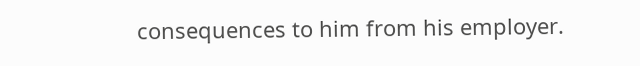consequences to him from his employer.